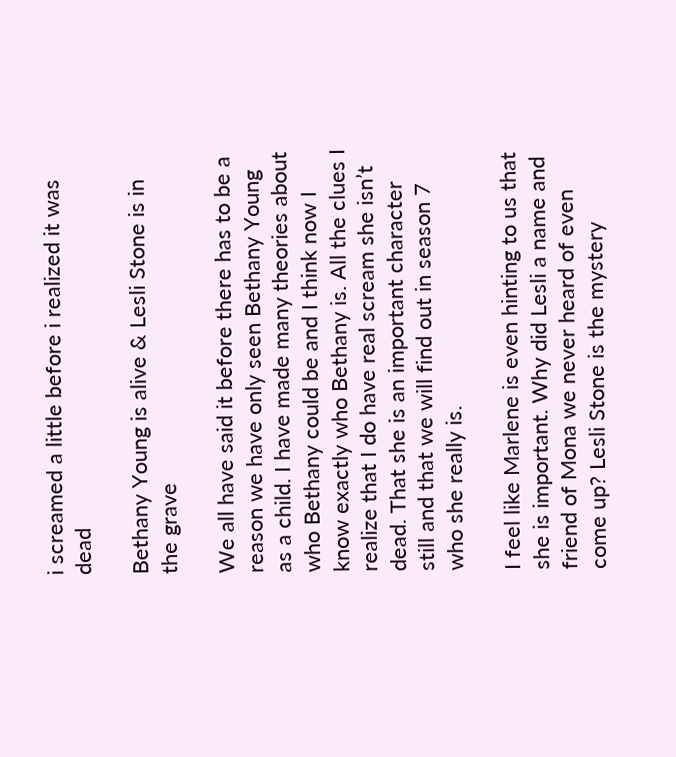i screamed a little before i realized it was dead

Bethany Young is alive & Lesli Stone is in the grave

We all have said it before there has to be a reason we have only seen Bethany Young as a child. I have made many theories about who Bethany could be and I think now I know exactly who Bethany is. All the clues I realize that I do have real scream she isn’t dead. That she is an important character still and that we will find out in season 7 who she really is.

I feel like Marlene is even hinting to us that she is important. Why did Lesli a name and friend of Mona we never heard of even come up? Lesli Stone is the mystery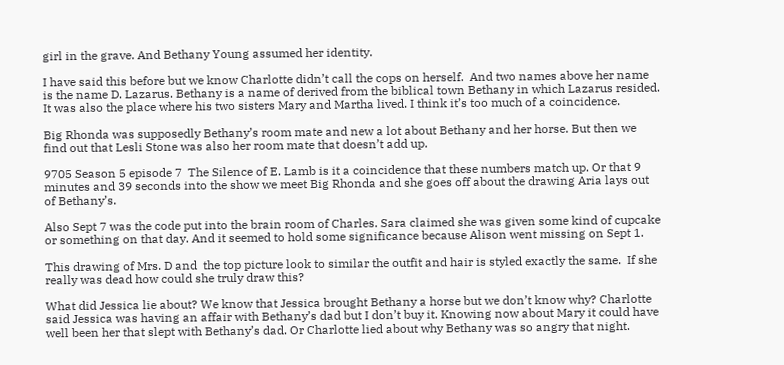girl in the grave. And Bethany Young assumed her identity.

I have said this before but we know Charlotte didn’t call the cops on herself.  And two names above her name is the name D. Lazarus. Bethany is a name of derived from the biblical town Bethany in which Lazarus resided. It was also the place where his two sisters Mary and Martha lived. I think it’s too much of a coincidence.

Big Rhonda was supposedly Bethany’s room mate and new a lot about Bethany and her horse. But then we find out that Lesli Stone was also her room mate that doesn’t add up.

9705 Season 5 episode 7  The Silence of E. Lamb is it a coincidence that these numbers match up. Or that 9 minutes and 39 seconds into the show we meet Big Rhonda and she goes off about the drawing Aria lays out of Bethany’s.

Also Sept 7 was the code put into the brain room of Charles. Sara claimed she was given some kind of cupcake or something on that day. And it seemed to hold some significance because Alison went missing on Sept 1.

This drawing of Mrs. D and  the top picture look to similar the outfit and hair is styled exactly the same.  If she really was dead how could she truly draw this?

What did Jessica lie about? We know that Jessica brought Bethany a horse but we don’t know why? Charlotte said Jessica was having an affair with Bethany’s dad but I don’t buy it. Knowing now about Mary it could have well been her that slept with Bethany’s dad. Or Charlotte lied about why Bethany was so angry that night.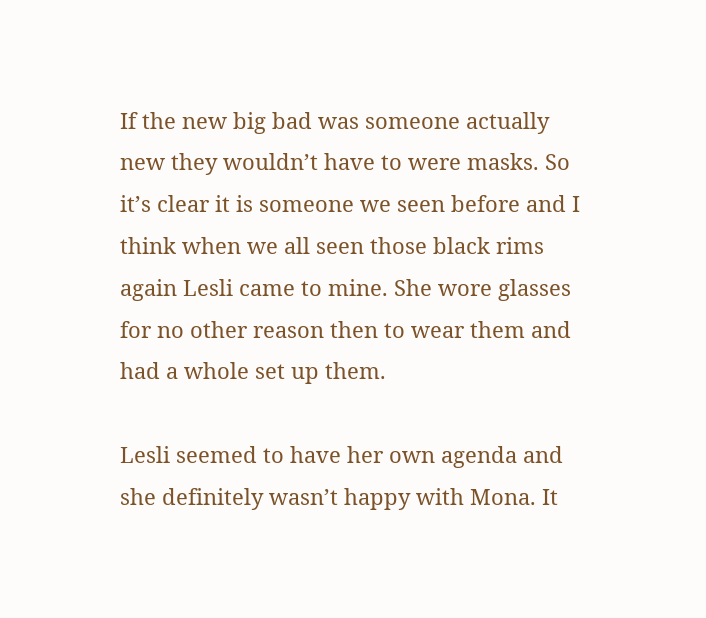If the new big bad was someone actually new they wouldn’t have to were masks. So it’s clear it is someone we seen before and I think when we all seen those black rims again Lesli came to mine. She wore glasses for no other reason then to wear them and had a whole set up them.

Lesli seemed to have her own agenda and she definitely wasn’t happy with Mona. It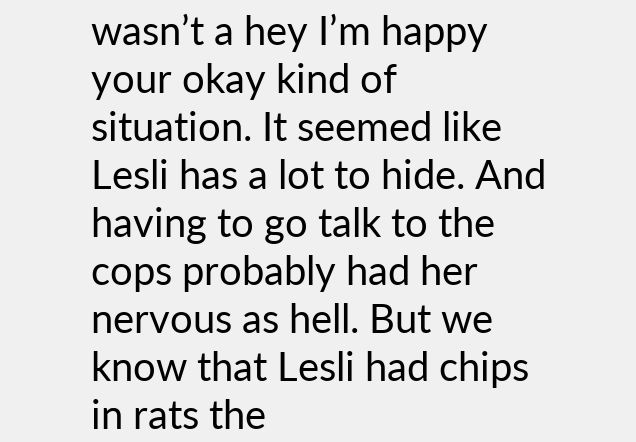wasn’t a hey I’m happy your okay kind of situation. It seemed like Lesli has a lot to hide. And having to go talk to the cops probably had her nervous as hell. But we know that Lesli had chips in rats the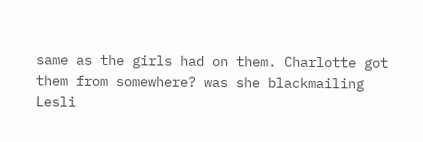same as the girls had on them. Charlotte got them from somewhere? was she blackmailing Lesli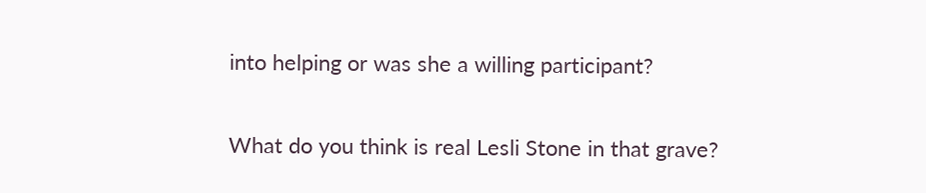into helping or was she a willing participant?

What do you think is real Lesli Stone in that grave?